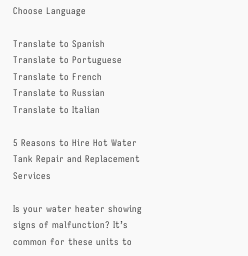Choose Language

Translate to Spanish Translate to Portuguese Translate to French Translate to Russian Translate to Italian

5 Reasons to Hire Hot Water Tank Repair and Replacement Services

Is your water heater showing signs of malfunction? It’s common for these units to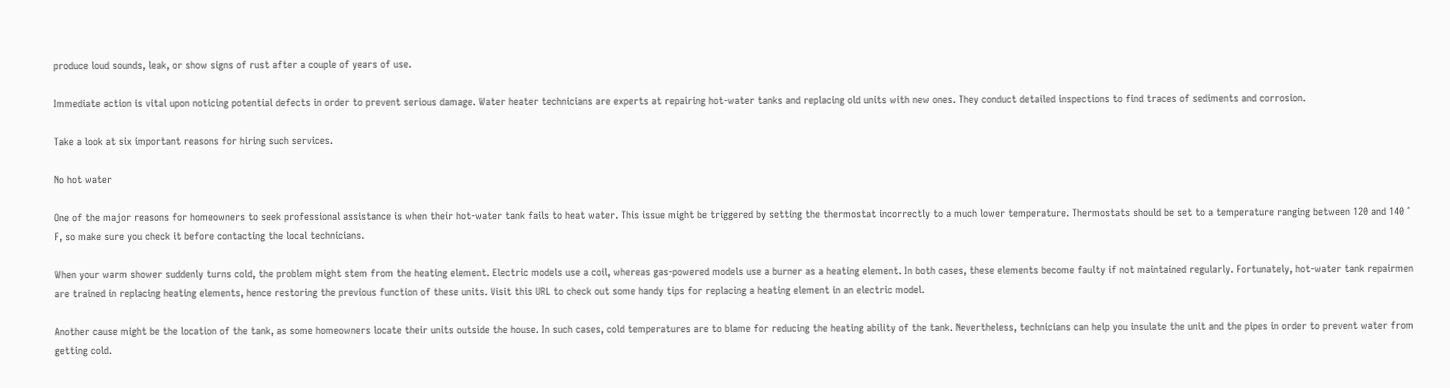produce loud sounds, leak, or show signs of rust after a couple of years of use.

Immediate action is vital upon noticing potential defects in order to prevent serious damage. Water heater technicians are experts at repairing hot-water tanks and replacing old units with new ones. They conduct detailed inspections to find traces of sediments and corrosion.

Take a look at six important reasons for hiring such services.

No hot water

One of the major reasons for homeowners to seek professional assistance is when their hot-water tank fails to heat water. This issue might be triggered by setting the thermostat incorrectly to a much lower temperature. Thermostats should be set to a temperature ranging between 120 and 140 ˚ F, so make sure you check it before contacting the local technicians.

When your warm shower suddenly turns cold, the problem might stem from the heating element. Electric models use a coil, whereas gas-powered models use a burner as a heating element. In both cases, these elements become faulty if not maintained regularly. Fortunately, hot-water tank repairmen are trained in replacing heating elements, hence restoring the previous function of these units. Visit this URL to check out some handy tips for replacing a heating element in an electric model.

Another cause might be the location of the tank, as some homeowners locate their units outside the house. In such cases, cold temperatures are to blame for reducing the heating ability of the tank. Nevertheless, technicians can help you insulate the unit and the pipes in order to prevent water from getting cold.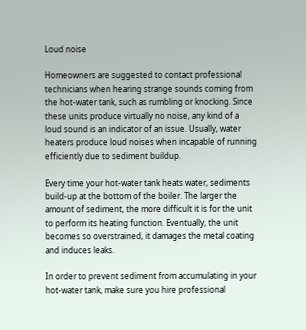Loud noise

Homeowners are suggested to contact professional technicians when hearing strange sounds coming from the hot-water tank, such as rumbling or knocking. Since these units produce virtually no noise, any kind of a loud sound is an indicator of an issue. Usually, water heaters produce loud noises when incapable of running efficiently due to sediment buildup.

Every time your hot-water tank heats water, sediments build-up at the bottom of the boiler. The larger the amount of sediment, the more difficult it is for the unit to perform its heating function. Eventually, the unit becomes so overstrained, it damages the metal coating and induces leaks.

In order to prevent sediment from accumulating in your hot-water tank, make sure you hire professional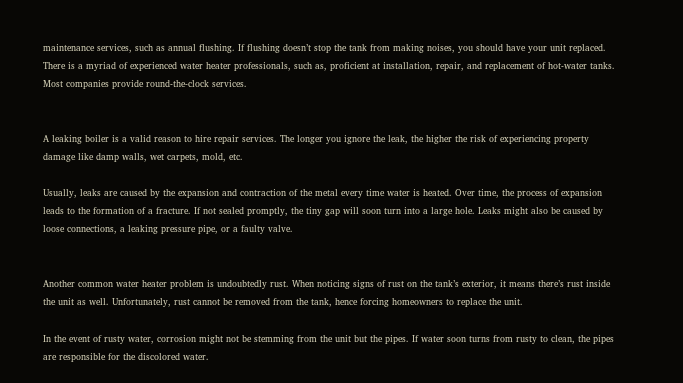maintenance services, such as annual flushing. If flushing doesn’t stop the tank from making noises, you should have your unit replaced. There is a myriad of experienced water heater professionals, such as, proficient at installation, repair, and replacement of hot-water tanks. Most companies provide round-the-clock services.


A leaking boiler is a valid reason to hire repair services. The longer you ignore the leak, the higher the risk of experiencing property damage like damp walls, wet carpets, mold, etc.

Usually, leaks are caused by the expansion and contraction of the metal every time water is heated. Over time, the process of expansion leads to the formation of a fracture. If not sealed promptly, the tiny gap will soon turn into a large hole. Leaks might also be caused by loose connections, a leaking pressure pipe, or a faulty valve.


Another common water heater problem is undoubtedly rust. When noticing signs of rust on the tank’s exterior, it means there’s rust inside the unit as well. Unfortunately, rust cannot be removed from the tank, hence forcing homeowners to replace the unit.

In the event of rusty water, corrosion might not be stemming from the unit but the pipes. If water soon turns from rusty to clean, the pipes are responsible for the discolored water.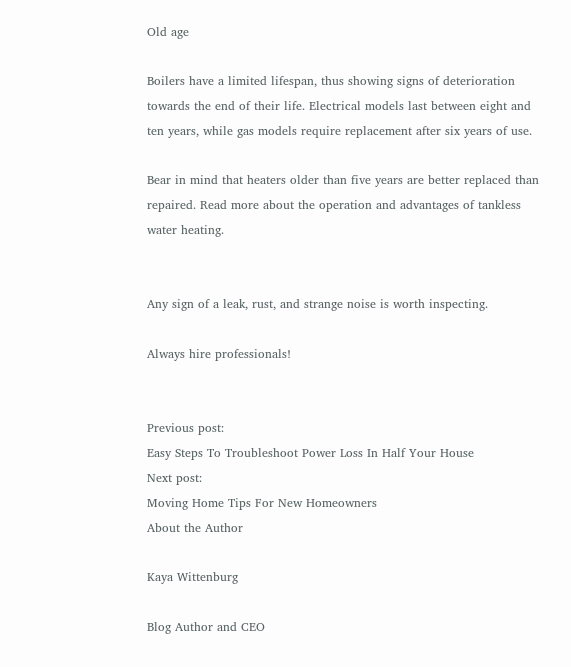Old age

Boilers have a limited lifespan, thus showing signs of deterioration towards the end of their life. Electrical models last between eight and ten years, while gas models require replacement after six years of use.

Bear in mind that heaters older than five years are better replaced than repaired. Read more about the operation and advantages of tankless water heating.


Any sign of a leak, rust, and strange noise is worth inspecting.

Always hire professionals!


Previous post:
Easy Steps To Troubleshoot Power Loss In Half Your House
Next post:
Moving Home Tips For New Homeowners
About the Author

Kaya Wittenburg

Blog Author and CEO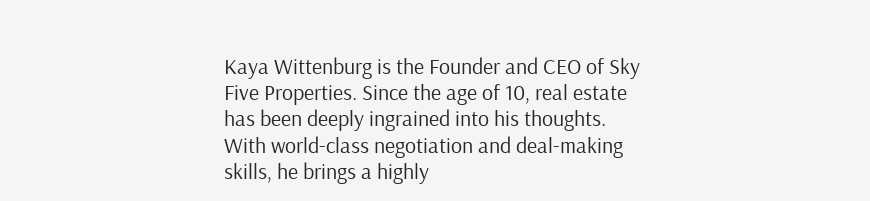Kaya Wittenburg is the Founder and CEO of Sky Five Properties. Since the age of 10, real estate has been deeply ingrained into his thoughts. With world-class negotiation and deal-making skills, he brings a highly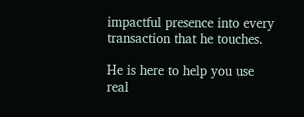impactful presence into every transaction that he touches.

He is here to help you use real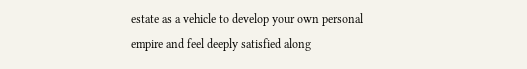estate as a vehicle to develop your own personal empire and feel deeply satisfied along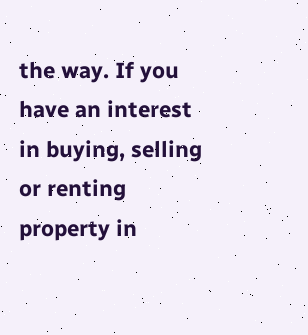the way. If you have an interest in buying, selling or renting property in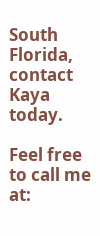South Florida, contact Kaya today.

Feel free to call me at: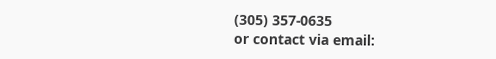(305) 357-0635
or contact via email: